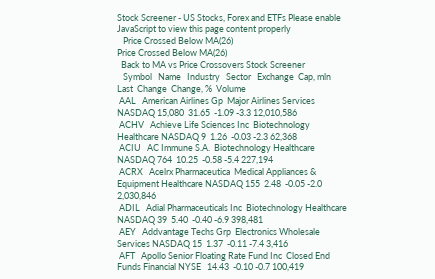Stock Screener - US Stocks, Forex and ETFs Please enable JavaScript to view this page content properly
   Price Crossed Below MA(26)
Price Crossed Below MA(26)
  Back to MA vs Price Crossovers Stock Screener
   Symbol   Name   Industry   Sector   Exchange  Cap, mln  Last  Change  Change, %  Volume
 AAL   American Airlines Gp  Major Airlines Services NASDAQ 15,080  31.65  -1.09 -3.3 12,010,586
 ACHV   Achieve Life Sciences Inc  Biotechnology Healthcare NASDAQ 9  1.26  -0.03 -2.3 62,368
 ACIU   AC Immune S.A.  Biotechnology Healthcare NASDAQ 764  10.25  -0.58 -5.4 227,194
 ACRX   Acelrx Pharmaceutica  Medical Appliances & Equipment Healthcare NASDAQ 155  2.48  -0.05 -2.0 2,030,846
 ADIL   Adial Pharmaceuticals Inc  Biotechnology Healthcare NASDAQ 39  5.40  -0.40 -6.9 398,481
 AEY   Addvantage Techs Grp  Electronics Wholesale Services NASDAQ 15  1.37  -0.11 -7.4 3,416
 AFT   Apollo Senior Floating Rate Fund Inc  Closed End Funds Financial NYSE   14.43  -0.10 -0.7 100,419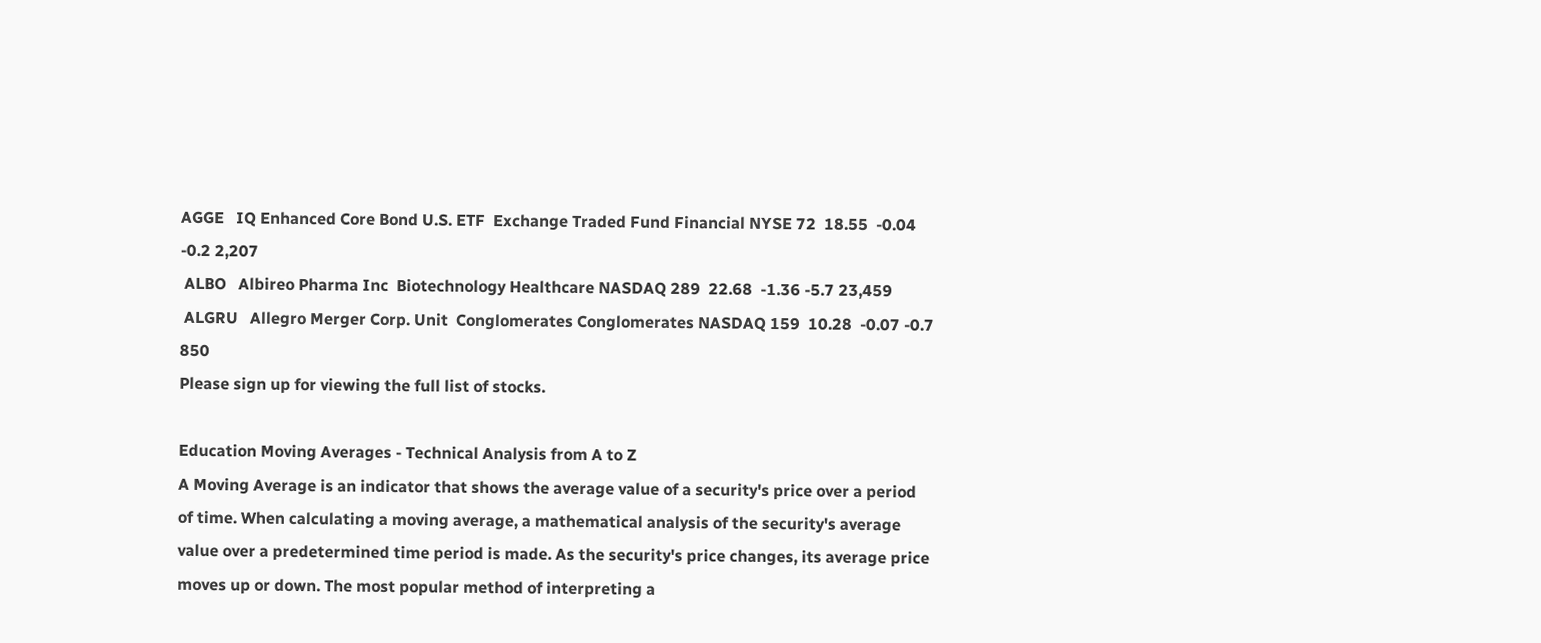AGGE   IQ Enhanced Core Bond U.S. ETF  Exchange Traded Fund Financial NYSE 72  18.55  -0.04 -0.2 2,207
 ALBO   Albireo Pharma Inc  Biotechnology Healthcare NASDAQ 289  22.68  -1.36 -5.7 23,459
 ALGRU   Allegro Merger Corp. Unit  Conglomerates Conglomerates NASDAQ 159  10.28  -0.07 -0.7 850
Please sign up for viewing the full list of stocks.

Education Moving Averages - Technical Analysis from A to Z
A Moving Average is an indicator that shows the average value of a security's price over a period of time. When calculating a moving average, a mathematical analysis of the security's average value over a predetermined time period is made. As the security's price changes, its average price moves up or down. The most popular method of interpreting a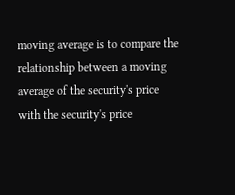moving average is to compare the relationship between a moving average of the security's price with the security's price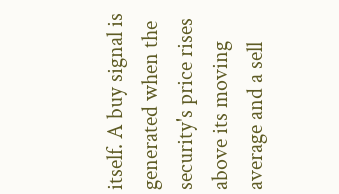itself. A buy signal is generated when the security's price rises above its moving average and a sell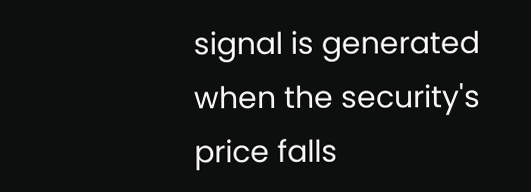signal is generated when the security's price falls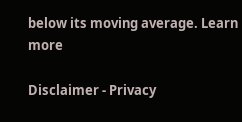below its moving average. Learn more

Disclaimer - Privacy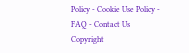Policy - Cookie Use Policy - FAQ - Contact Us
Copyright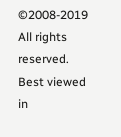©2008-2019 All rights reserved.
Best viewed in